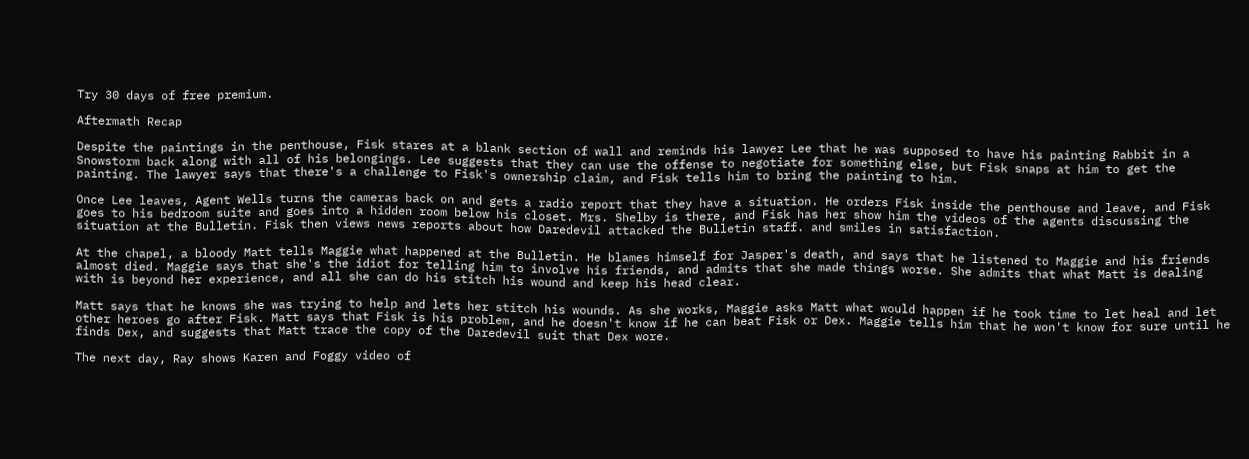Try 30 days of free premium.

Aftermath Recap

Despite the paintings in the penthouse, Fisk stares at a blank section of wall and reminds his lawyer Lee that he was supposed to have his painting Rabbit in a Snowstorm back along with all of his belongings. Lee suggests that they can use the offense to negotiate for something else, but Fisk snaps at him to get the painting. The lawyer says that there's a challenge to Fisk's ownership claim, and Fisk tells him to bring the painting to him.

Once Lee leaves, Agent Wells turns the cameras back on and gets a radio report that they have a situation. He orders Fisk inside the penthouse and leave, and Fisk goes to his bedroom suite and goes into a hidden room below his closet. Mrs. Shelby is there, and Fisk has her show him the videos of the agents discussing the situation at the Bulletin. Fisk then views news reports about how Daredevil attacked the Bulletin staff. and smiles in satisfaction.

At the chapel, a bloody Matt tells Maggie what happened at the Bulletin. He blames himself for Jasper's death, and says that he listened to Maggie and his friends almost died. Maggie says that she's the idiot for telling him to involve his friends, and admits that she made things worse. She admits that what Matt is dealing with is beyond her experience, and all she can do his stitch his wound and keep his head clear.

Matt says that he knows she was trying to help and lets her stitch his wounds. As she works, Maggie asks Matt what would happen if he took time to let heal and let other heroes go after Fisk. Matt says that Fisk is his problem, and he doesn't know if he can beat Fisk or Dex. Maggie tells him that he won't know for sure until he finds Dex, and suggests that Matt trace the copy of the Daredevil suit that Dex wore.

The next day, Ray shows Karen and Foggy video of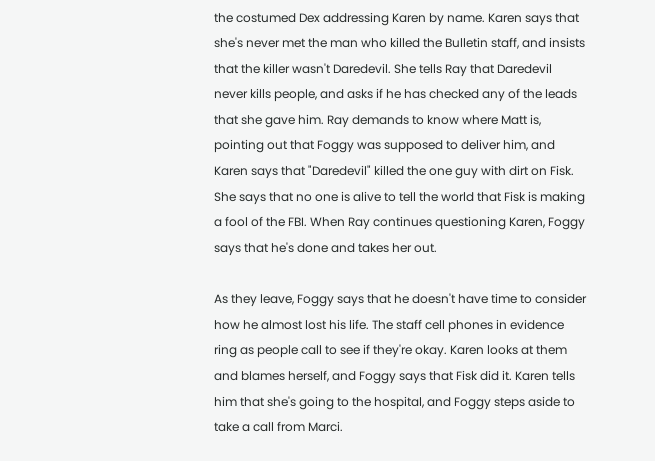the costumed Dex addressing Karen by name. Karen says that she's never met the man who killed the Bulletin staff, and insists that the killer wasn't Daredevil. She tells Ray that Daredevil never kills people, and asks if he has checked any of the leads that she gave him. Ray demands to know where Matt is, pointing out that Foggy was supposed to deliver him, and Karen says that "Daredevil" killed the one guy with dirt on Fisk. She says that no one is alive to tell the world that Fisk is making a fool of the FBI. When Ray continues questioning Karen, Foggy says that he's done and takes her out.

As they leave, Foggy says that he doesn't have time to consider how he almost lost his life. The staff cell phones in evidence ring as people call to see if they're okay. Karen looks at them and blames herself, and Foggy says that Fisk did it. Karen tells him that she's going to the hospital, and Foggy steps aside to take a call from Marci.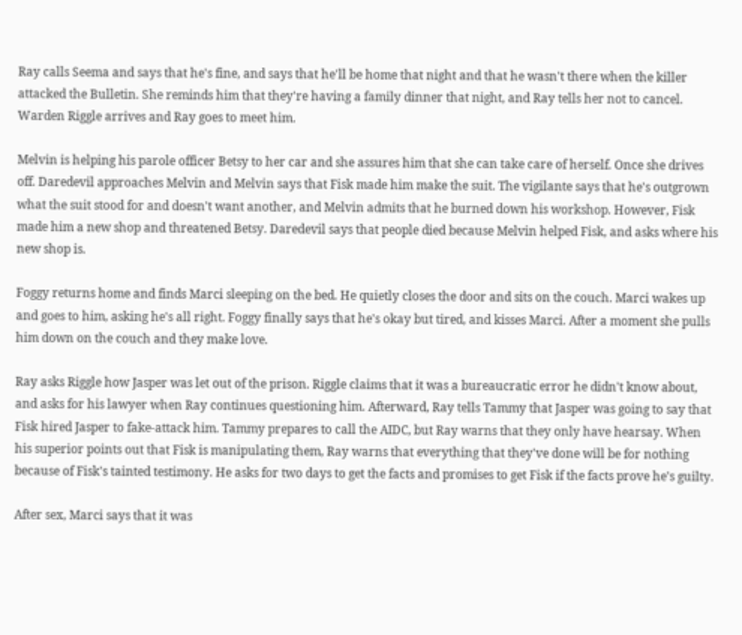Ray calls Seema and says that he's fine, and says that he'll be home that night and that he wasn't there when the killer attacked the Bulletin. She reminds him that they're having a family dinner that night, and Ray tells her not to cancel. Warden Riggle arrives and Ray goes to meet him.

Melvin is helping his parole officer Betsy to her car and she assures him that she can take care of herself. Once she drives off. Daredevil approaches Melvin and Melvin says that Fisk made him make the suit. The vigilante says that he's outgrown what the suit stood for and doesn't want another, and Melvin admits that he burned down his workshop. However, Fisk made him a new shop and threatened Betsy. Daredevil says that people died because Melvin helped Fisk, and asks where his new shop is.

Foggy returns home and finds Marci sleeping on the bed. He quietly closes the door and sits on the couch. Marci wakes up and goes to him, asking he's all right. Foggy finally says that he's okay but tired, and kisses Marci. After a moment she pulls him down on the couch and they make love.

Ray asks Riggle how Jasper was let out of the prison. Riggle claims that it was a bureaucratic error he didn't know about, and asks for his lawyer when Ray continues questioning him. Afterward, Ray tells Tammy that Jasper was going to say that Fisk hired Jasper to fake-attack him. Tammy prepares to call the AIDC, but Ray warns that they only have hearsay. When his superior points out that Fisk is manipulating them, Ray warns that everything that they've done will be for nothing because of Fisk's tainted testimony. He asks for two days to get the facts and promises to get Fisk if the facts prove he's guilty.

After sex, Marci says that it was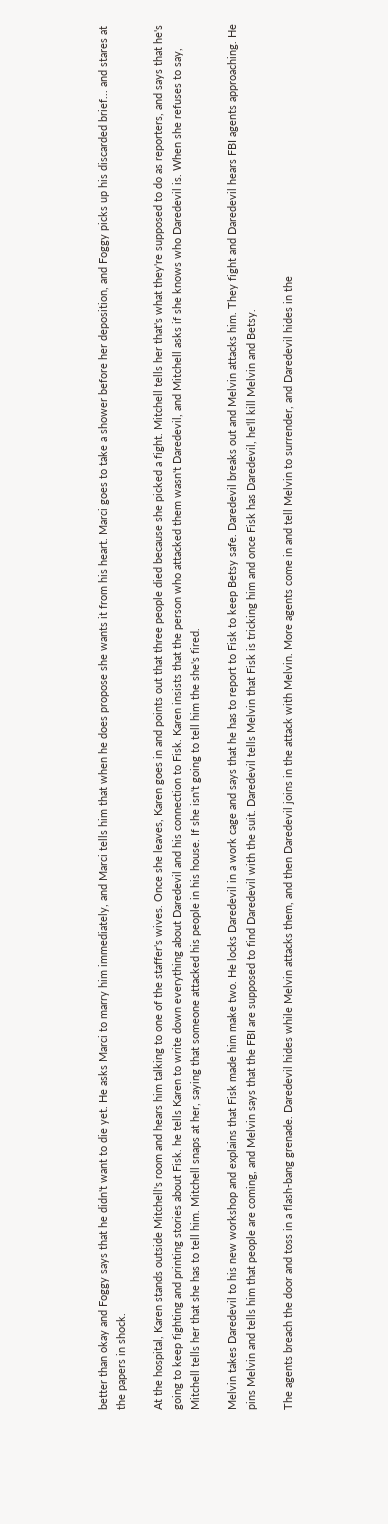better than okay and Foggy says that he didn't want to die yet. He asks Marci to marry him immediately, and Marci tells him that when he does propose she wants it from his heart. Marci goes to take a shower before her deposition, and Foggy picks up his discarded brief... and stares at the papers in shock.

At the hospital, Karen stands outside Mitchell's room and hears him talking to one of the staffer's wives. Once she leaves, Karen goes in and points out that three people died because she picked a fight. Mitchell tells her that's what they're supposed to do as reporters, and says that he's going to keep fighting and printing stories about Fisk. he tells Karen to write down everything about Daredevil and his connection to Fisk. Karen insists that the person who attacked them wasn't Daredevil, and Mitchell asks if she knows who Daredevil is. When she refuses to say, Mitchell tells her that she has to tell him. Mitchell snaps at her, saying that someone attacked his people in his house. If she isn't going to tell him the she's fired.

Melvin takes Daredevil to his new workshop and explains that Fisk made him make two. He locks Daredevil in a work cage and says that he has to report to Fisk to keep Betsy safe. Daredevil breaks out and Melvin attacks him. They fight and Daredevil hears FBI agents approaching. He pins Melvin and tells him that people are coming, and Melvin says that the FBI are supposed to find Daredevil with the suit. Daredevil tells Melvin that Fisk is tricking him and once Fisk has Daredevil, he'll kill Melvin and Betsy.

The agents breach the door and toss in a flash-bang grenade. Daredevil hides while Melvin attacks them, and then Daredevil joins in the attack with Melvin. More agents come in and tell Melvin to surrender, and Daredevil hides in the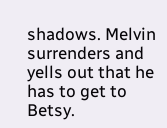shadows. Melvin surrenders and yells out that he has to get to Betsy.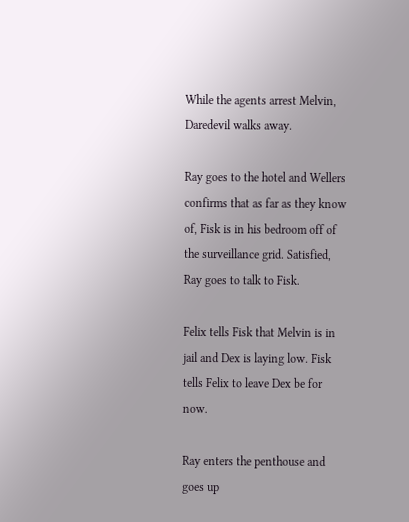While the agents arrest Melvin, Daredevil walks away.

Ray goes to the hotel and Wellers confirms that as far as they know of, Fisk is in his bedroom off of the surveillance grid. Satisfied, Ray goes to talk to Fisk.

Felix tells Fisk that Melvin is in jail and Dex is laying low. Fisk tells Felix to leave Dex be for now.

Ray enters the penthouse and goes up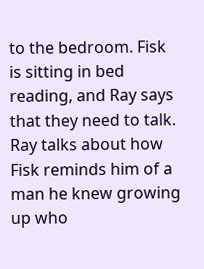to the bedroom. Fisk is sitting in bed reading, and Ray says that they need to talk. Ray talks about how Fisk reminds him of a man he knew growing up who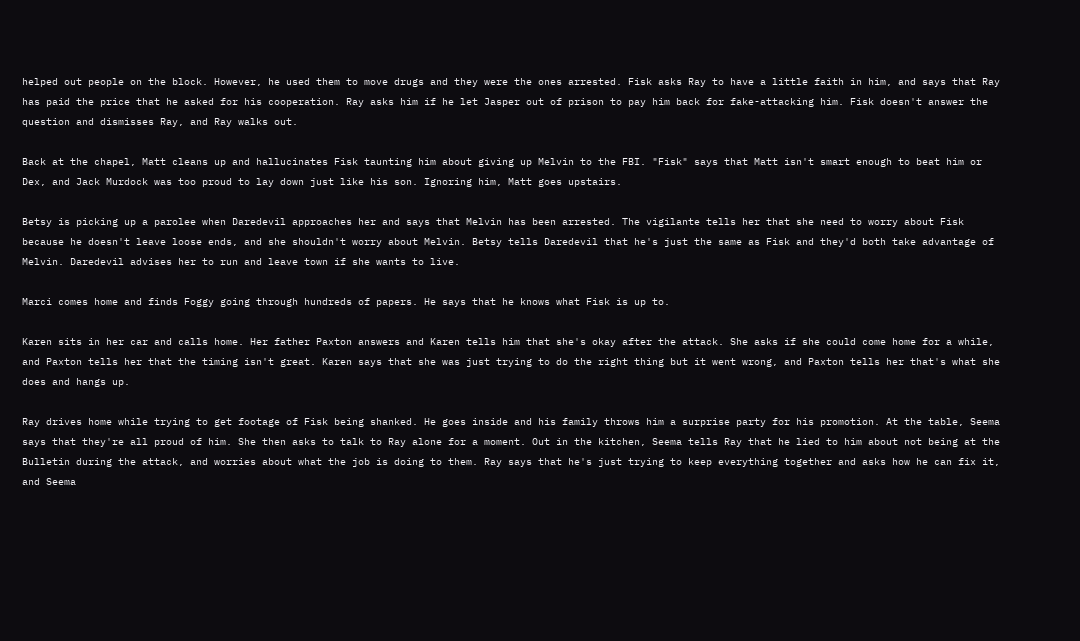helped out people on the block. However, he used them to move drugs and they were the ones arrested. Fisk asks Ray to have a little faith in him, and says that Ray has paid the price that he asked for his cooperation. Ray asks him if he let Jasper out of prison to pay him back for fake-attacking him. Fisk doesn't answer the question and dismisses Ray, and Ray walks out.

Back at the chapel, Matt cleans up and hallucinates Fisk taunting him about giving up Melvin to the FBI. "Fisk" says that Matt isn't smart enough to beat him or Dex, and Jack Murdock was too proud to lay down just like his son. Ignoring him, Matt goes upstairs.

Betsy is picking up a parolee when Daredevil approaches her and says that Melvin has been arrested. The vigilante tells her that she need to worry about Fisk because he doesn't leave loose ends, and she shouldn't worry about Melvin. Betsy tells Daredevil that he's just the same as Fisk and they'd both take advantage of Melvin. Daredevil advises her to run and leave town if she wants to live.

Marci comes home and finds Foggy going through hundreds of papers. He says that he knows what Fisk is up to.

Karen sits in her car and calls home. Her father Paxton answers and Karen tells him that she's okay after the attack. She asks if she could come home for a while, and Paxton tells her that the timing isn't great. Karen says that she was just trying to do the right thing but it went wrong, and Paxton tells her that's what she does and hangs up.

Ray drives home while trying to get footage of Fisk being shanked. He goes inside and his family throws him a surprise party for his promotion. At the table, Seema says that they're all proud of him. She then asks to talk to Ray alone for a moment. Out in the kitchen, Seema tells Ray that he lied to him about not being at the Bulletin during the attack, and worries about what the job is doing to them. Ray says that he's just trying to keep everything together and asks how he can fix it, and Seema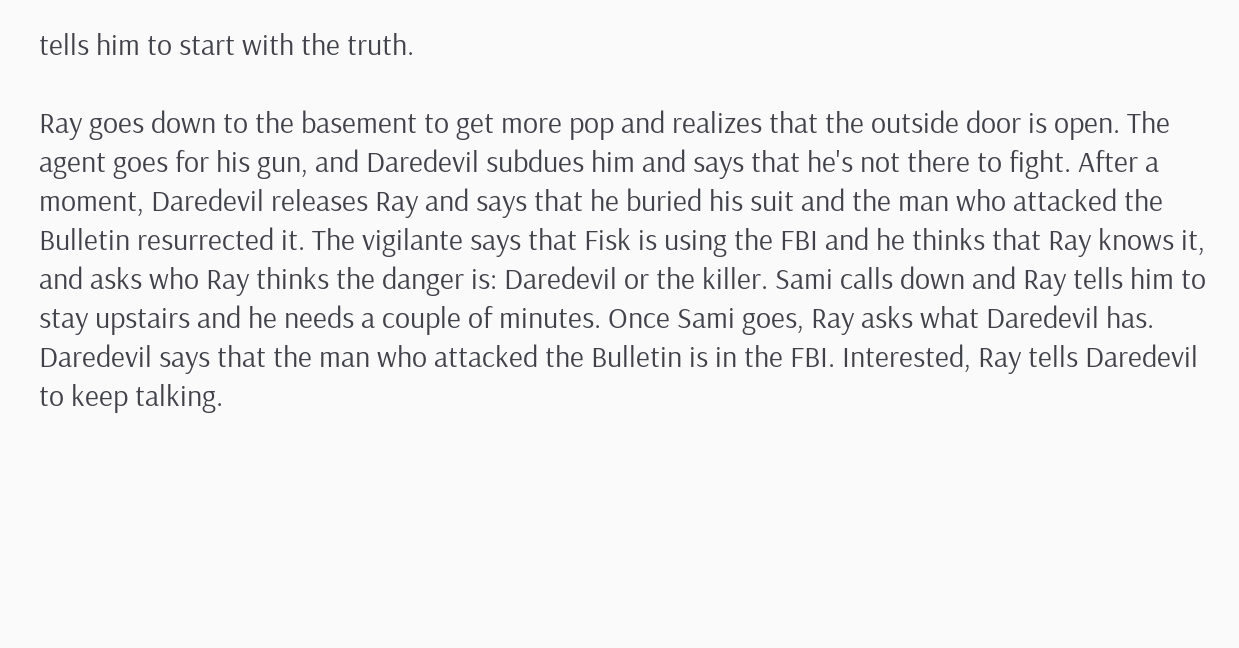tells him to start with the truth.

Ray goes down to the basement to get more pop and realizes that the outside door is open. The agent goes for his gun, and Daredevil subdues him and says that he's not there to fight. After a moment, Daredevil releases Ray and says that he buried his suit and the man who attacked the Bulletin resurrected it. The vigilante says that Fisk is using the FBI and he thinks that Ray knows it, and asks who Ray thinks the danger is: Daredevil or the killer. Sami calls down and Ray tells him to stay upstairs and he needs a couple of minutes. Once Sami goes, Ray asks what Daredevil has. Daredevil says that the man who attacked the Bulletin is in the FBI. Interested, Ray tells Daredevil to keep talking.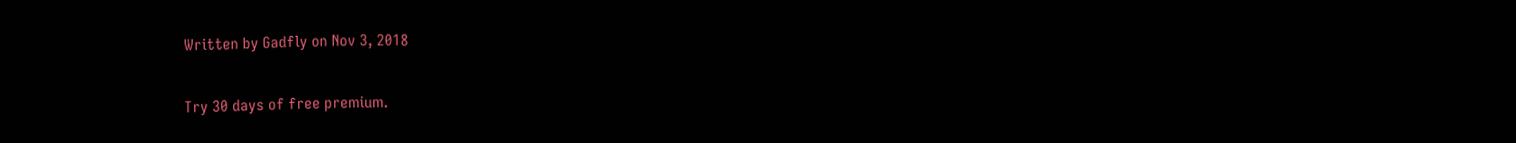Written by Gadfly on Nov 3, 2018

Try 30 days of free premium.